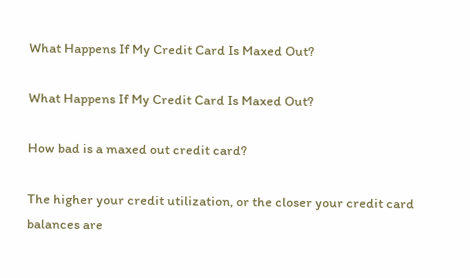What Happens If My Credit Card Is Maxed Out?

What Happens If My Credit Card Is Maxed Out?

How bad is a maxed out credit card?

The higher your credit utilization, or the closer your credit card balances are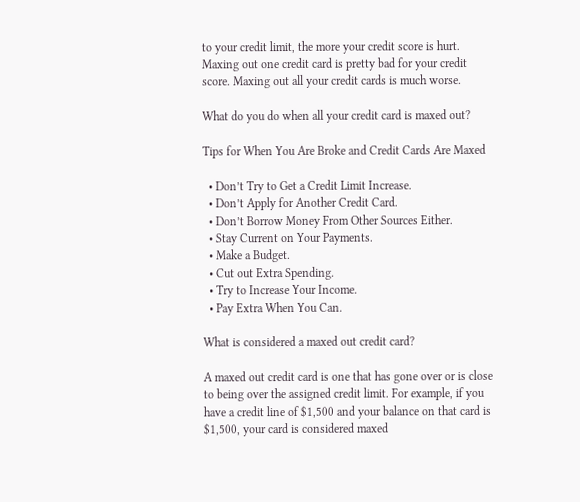to your credit limit, the more your credit score is hurt. Maxing out one credit card is pretty bad for your credit score. Maxing out all your credit cards is much worse.

What do you do when all your credit card is maxed out?

Tips for When You Are Broke and Credit Cards Are Maxed

  • Don’t Try to Get a Credit Limit Increase.
  • Don’t Apply for Another Credit Card.
  • Don’t Borrow Money From Other Sources Either.
  • Stay Current on Your Payments.
  • Make a Budget.
  • Cut out Extra Spending.
  • Try to Increase Your Income.
  • Pay Extra When You Can.

What is considered a maxed out credit card?

A maxed out credit card is one that has gone over or is close to being over the assigned credit limit. For example, if you have a credit line of $1,500 and your balance on that card is $1,500, your card is considered maxed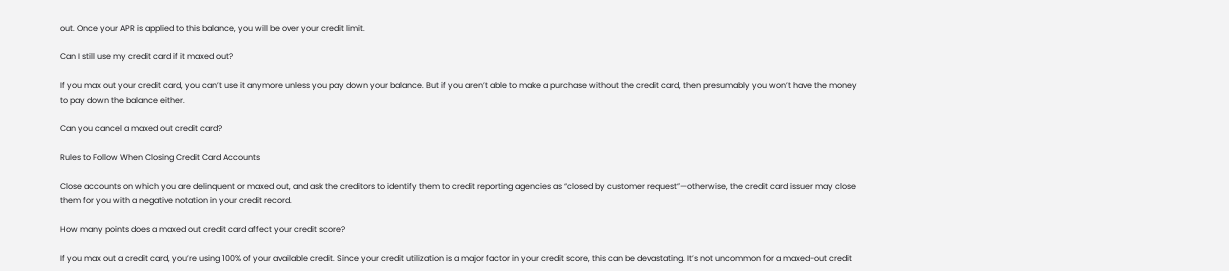out. Once your APR is applied to this balance, you will be over your credit limit.

Can I still use my credit card if it maxed out?

If you max out your credit card, you can’t use it anymore unless you pay down your balance. But if you aren’t able to make a purchase without the credit card, then presumably you won’t have the money to pay down the balance either.

Can you cancel a maxed out credit card?

Rules to Follow When Closing Credit Card Accounts

Close accounts on which you are delinquent or maxed out, and ask the creditors to identify them to credit reporting agencies as “closed by customer request”—otherwise, the credit card issuer may close them for you with a negative notation in your credit record.

How many points does a maxed out credit card affect your credit score?

If you max out a credit card, you’re using 100% of your available credit. Since your credit utilization is a major factor in your credit score, this can be devastating. It’s not uncommon for a maxed-out credit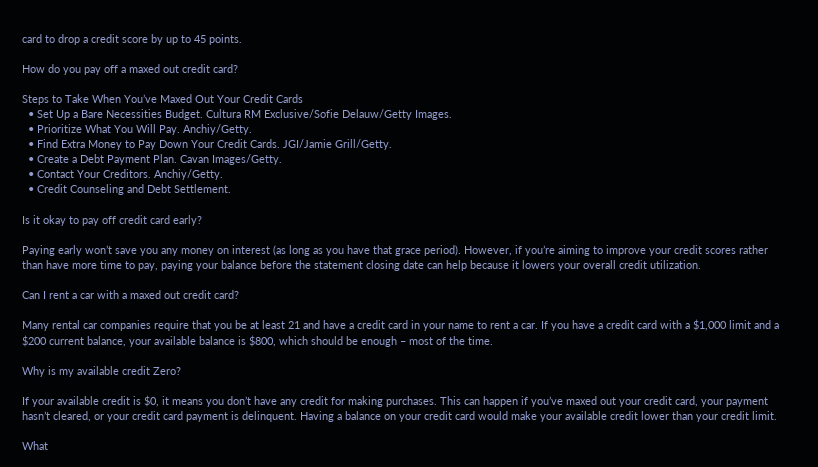card to drop a credit score by up to 45 points.

How do you pay off a maxed out credit card?

Steps to Take When You’ve Maxed Out Your Credit Cards
  • Set Up a Bare Necessities Budget. Cultura RM Exclusive/Sofie Delauw/Getty Images.
  • Prioritize What You Will Pay. Anchiy/Getty.
  • Find Extra Money to Pay Down Your Credit Cards. JGI/Jamie Grill/Getty.
  • Create a Debt Payment Plan. Cavan Images/Getty.
  • Contact Your Creditors. Anchiy/Getty.
  • Credit Counseling and Debt Settlement.

Is it okay to pay off credit card early?

Paying early won’t save you any money on interest (as long as you have that grace period). However, if you’re aiming to improve your credit scores rather than have more time to pay, paying your balance before the statement closing date can help because it lowers your overall credit utilization.

Can I rent a car with a maxed out credit card?

Many rental car companies require that you be at least 21 and have a credit card in your name to rent a car. If you have a credit card with a $1,000 limit and a $200 current balance, your available balance is $800, which should be enough – most of the time.

Why is my available credit Zero?

If your available credit is $0, it means you don’t have any credit for making purchases. This can happen if you’ve maxed out your credit card, your payment hasn’t cleared, or your credit card payment is delinquent. Having a balance on your credit card would make your available credit lower than your credit limit.

What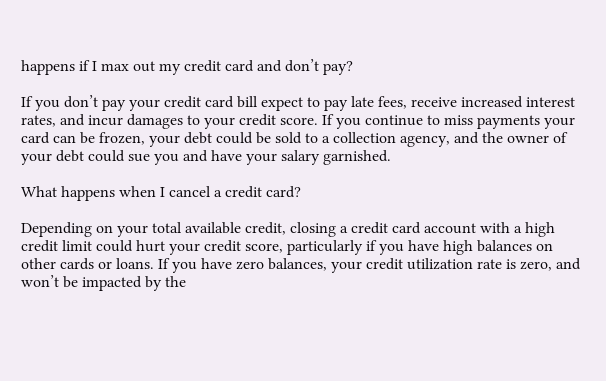happens if I max out my credit card and don’t pay?

If you don’t pay your credit card bill expect to pay late fees, receive increased interest rates, and incur damages to your credit score. If you continue to miss payments your card can be frozen, your debt could be sold to a collection agency, and the owner of your debt could sue you and have your salary garnished.

What happens when I cancel a credit card?

Depending on your total available credit, closing a credit card account with a high credit limit could hurt your credit score, particularly if you have high balances on other cards or loans. If you have zero balances, your credit utilization rate is zero, and won’t be impacted by the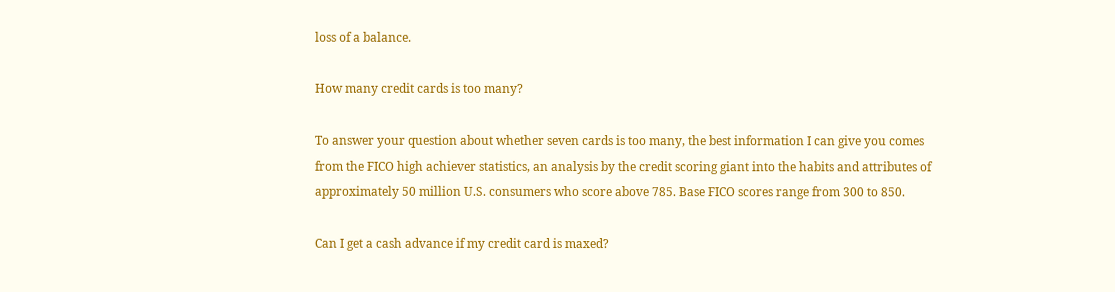loss of a balance.

How many credit cards is too many?

To answer your question about whether seven cards is too many, the best information I can give you comes from the FICO high achiever statistics, an analysis by the credit scoring giant into the habits and attributes of approximately 50 million U.S. consumers who score above 785. Base FICO scores range from 300 to 850.

Can I get a cash advance if my credit card is maxed?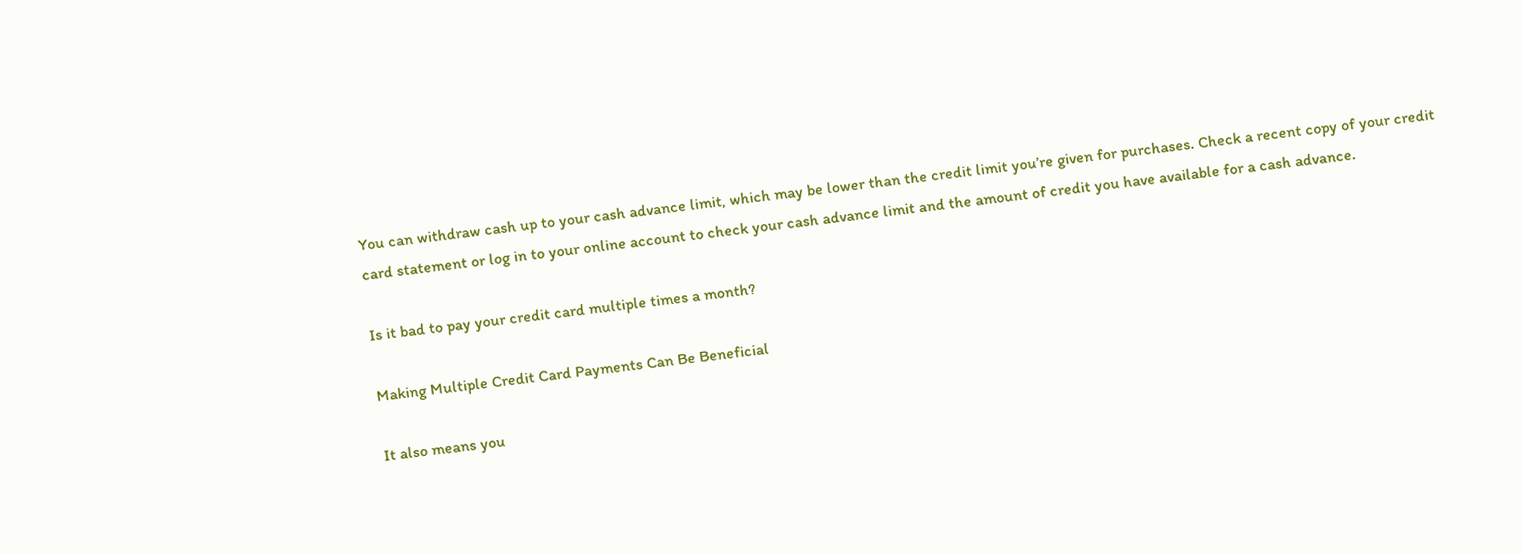You can withdraw cash up to your cash advance limit, which may be lower than the credit limit you’re given for purchases. Check a recent copy of your credit card statement or log in to your online account to check your cash advance limit and the amount of credit you have available for a cash advance.

Is it bad to pay your credit card multiple times a month?

Making Multiple Credit Card Payments Can Be Beneficial

It also means you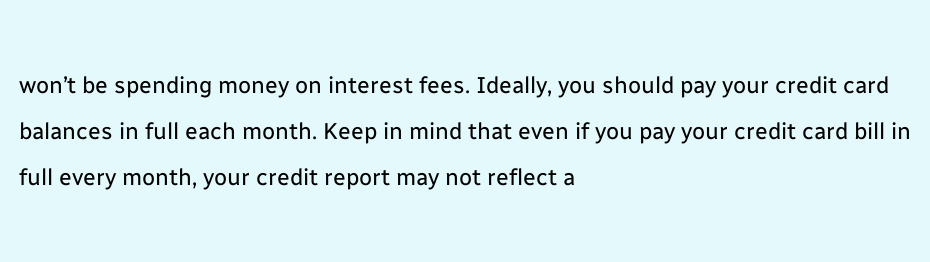won’t be spending money on interest fees. Ideally, you should pay your credit card balances in full each month. Keep in mind that even if you pay your credit card bill in full every month, your credit report may not reflect a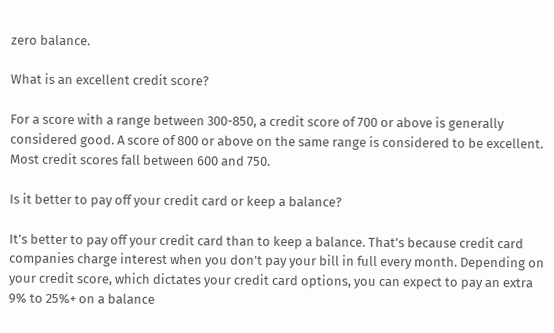zero balance.

What is an excellent credit score?

For a score with a range between 300-850, a credit score of 700 or above is generally considered good. A score of 800 or above on the same range is considered to be excellent. Most credit scores fall between 600 and 750.

Is it better to pay off your credit card or keep a balance?

It’s better to pay off your credit card than to keep a balance. That’s because credit card companies charge interest when you don’t pay your bill in full every month. Depending on your credit score, which dictates your credit card options, you can expect to pay an extra 9% to 25%+ on a balance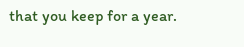that you keep for a year.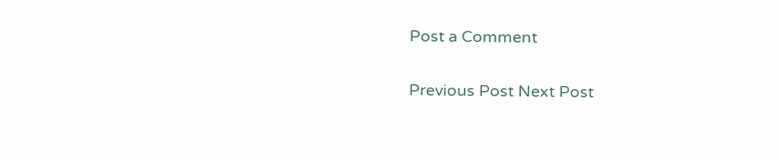Post a Comment

Previous Post Next Post